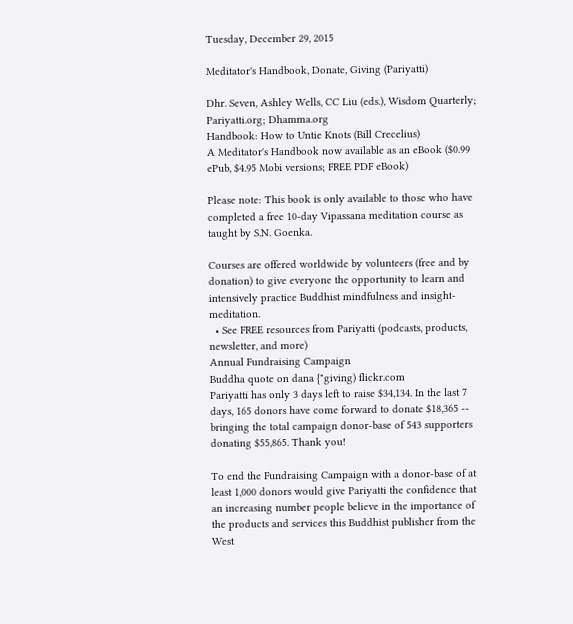Tuesday, December 29, 2015

Meditator's Handbook, Donate, Giving (Pariyatti)

Dhr. Seven, Ashley Wells, CC Liu (eds.), Wisdom Quarterly; Pariyatti.org; Dhamma.org
Handbook: How to Untie Knots (Bill Crecelius)
A Meditator's Handbook now available as an eBook ($0.99 ePub, $4.95 Mobi versions; FREE PDF eBook)

Please note: This book is only available to those who have completed a free 10-day Vipassana meditation course as taught by S.N. Goenka.

Courses are offered worldwide by volunteers (free and by donation) to give everyone the opportunity to learn and intensively practice Buddhist mindfulness and insight-meditation.
  • See FREE resources from Pariyatti (podcasts, products, newsletter, and more)
Annual Fundraising Campaign
Buddha quote on dana {"giving) flickr.com
Pariyatti has only 3 days left to raise $34,134. In the last 7 days, 165 donors have come forward to donate $18,365 -- bringing the total campaign donor-base of 543 supporters donating $55,865. Thank you!

To end the Fundraising Campaign with a donor-base of at least 1,000 donors would give Pariyatti the confidence that an increasing number people believe in the importance of the products and services this Buddhist publisher from the West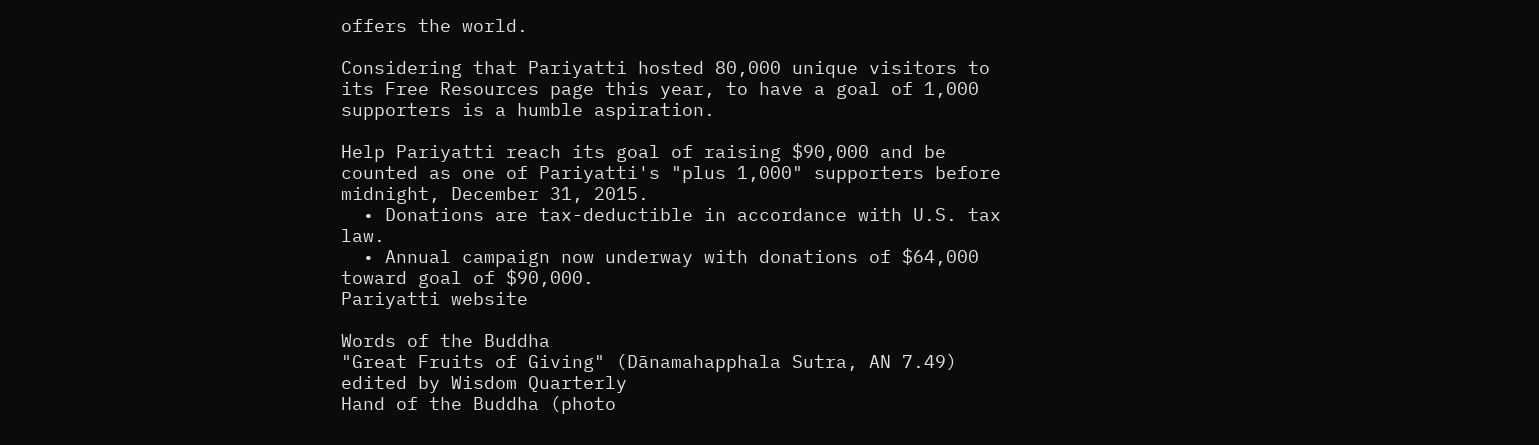offers the world.

Considering that Pariyatti hosted 80,000 unique visitors to its Free Resources page this year, to have a goal of 1,000 supporters is a humble aspiration.

Help Pariyatti reach its goal of raising $90,000 and be counted as one of Pariyatti's "plus 1,000" supporters before midnight, December 31, 2015.
  • Donations are tax-deductible in accordance with U.S. tax law.
  • Annual campaign now underway with donations of $64,000 toward goal of $90,000.
Pariyatti website

Words of the Buddha
"Great Fruits of Giving" (Dānamahapphala Sutra, AN 7.49) edited by Wisdom Quarterly
Hand of the Buddha (photo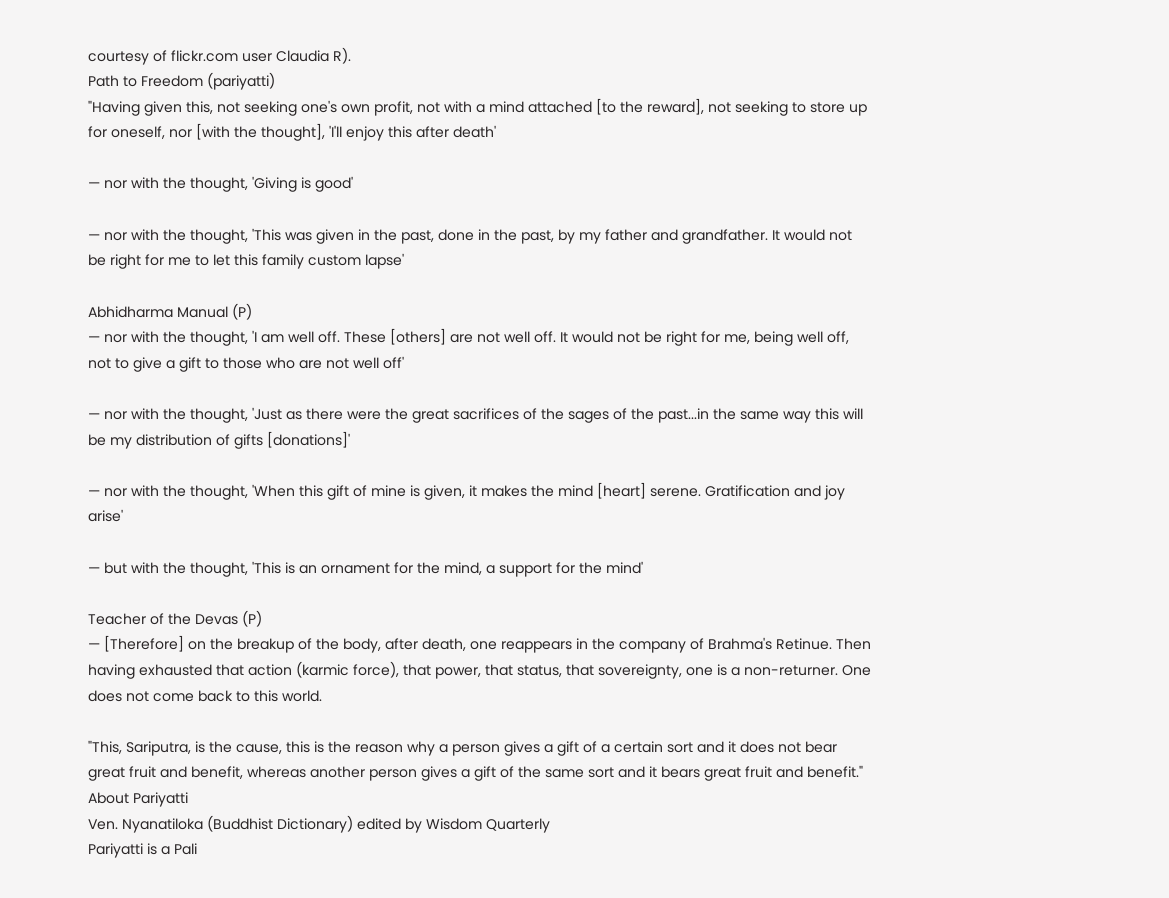courtesy of flickr.com user Claudia R).
Path to Freedom (pariyatti)
"Having given this, not seeking one's own profit, not with a mind attached [to the reward], not seeking to store up for oneself, nor [with the thought], 'I'll enjoy this after death'

— nor with the thought, 'Giving is good'

— nor with the thought, 'This was given in the past, done in the past, by my father and grandfather. It would not be right for me to let this family custom lapse'

Abhidharma Manual (P)
— nor with the thought, 'I am well off. These [others] are not well off. It would not be right for me, being well off, not to give a gift to those who are not well off'

— nor with the thought, 'Just as there were the great sacrifices of the sages of the past...in the same way this will be my distribution of gifts [donations]'

— nor with the thought, 'When this gift of mine is given, it makes the mind [heart] serene. Gratification and joy arise'

— but with the thought, 'This is an ornament for the mind, a support for the mind'

Teacher of the Devas (P)
— [Therefore] on the breakup of the body, after death, one reappears in the company of Brahma's Retinue. Then having exhausted that action (karmic force), that power, that status, that sovereignty, one is a non-returner. One does not come back to this world.

"This, Sariputra, is the cause, this is the reason why a person gives a gift of a certain sort and it does not bear great fruit and benefit, whereas another person gives a gift of the same sort and it bears great fruit and benefit."
About Pariyatti
Ven. Nyanatiloka (Buddhist Dictionary) edited by Wisdom Quarterly
Pariyatti is a Pali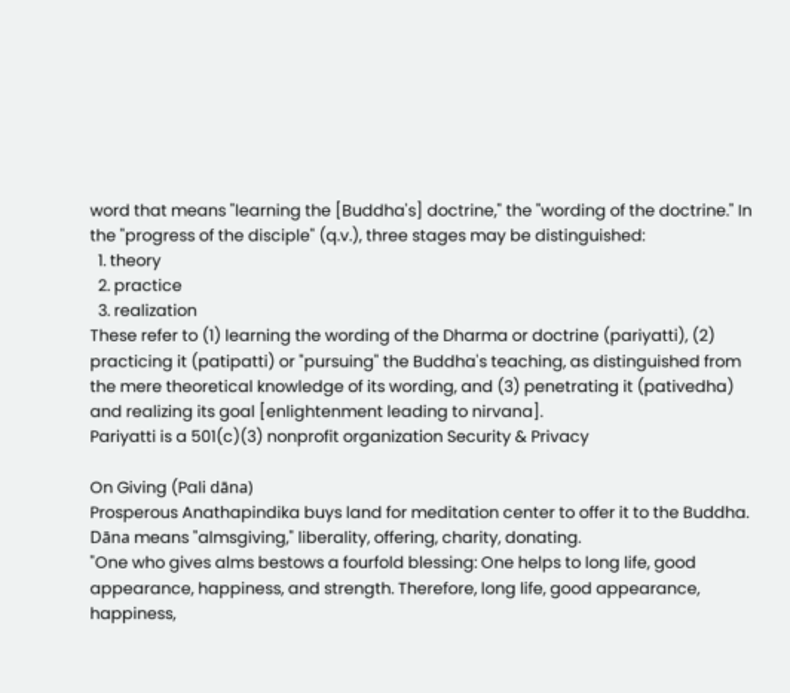word that means "learning the [Buddha's] doctrine," the "wording of the doctrine." In the "progress of the disciple" (q.v.), three stages may be distinguished:
  1. theory
  2. practice
  3. realization
These refer to (1) learning the wording of the Dharma or doctrine (pariyatti), (2) practicing it (patipatti) or "pursuing" the Buddha's teaching, as distinguished from the mere theoretical knowledge of its wording, and (3) penetrating it (pativedha) and realizing its goal [enlightenment leading to nirvana].
Pariyatti is a 501(c)(3) nonprofit organization Security & Privacy

On Giving (Pali dāna)
Prosperous Anathapindika buys land for meditation center to offer it to the Buddha.
Dāna means "almsgiving," liberality, offering, charity, donating.
"One who gives alms bestows a fourfold blessing: One helps to long life, good appearance, happiness, and strength. Therefore, long life, good appearance, happiness,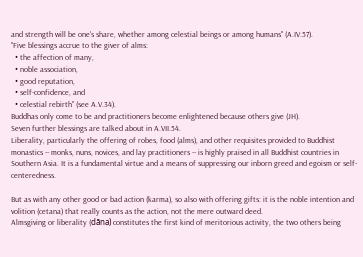and strength will be one's share, whether among celestial beings or among humans" (A.IV.57).
"Five blessings accrue to the giver of alms:
  • the affection of many,
  • noble association,
  • good reputation,
  • self-confidence, and
  • celestial rebirth" (see A.V.34).
Buddhas only come to be and practitioners become enlightened because others give (JH).
Seven further blessings are talked about in A.VII.54.
Liberality, particularly the offering of robes, food (alms), and other requisites provided to Buddhist monastics -- monks, nuns, novices, and lay practitioners -- is highly praised in all Buddhist countries in Southern Asia. It is a fundamental virtue and a means of suppressing our inborn greed and egoism or self-centeredness.

But as with any other good or bad action (karma), so also with offering gifts: it is the noble intention and volition (cetana) that really counts as the action, not the mere outward deed.
Almsgiving or liberality (dāna) constitutes the first kind of meritorious activity, the two others being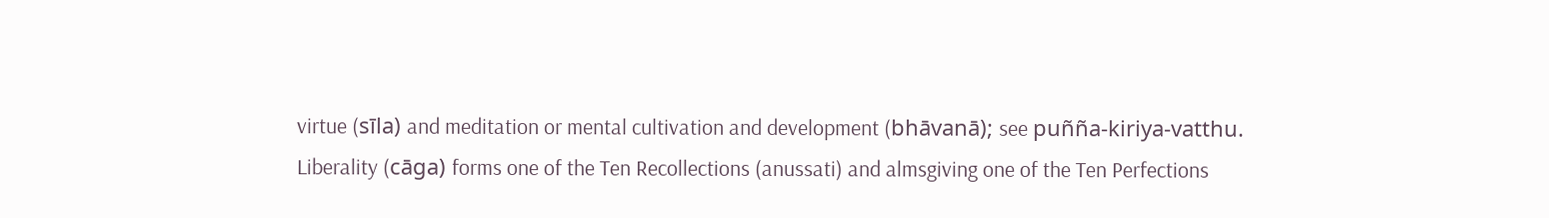virtue (sīla) and meditation or mental cultivation and development (bhāvanā); see puñña-kiriya-vatthu.
Liberality (cāga) forms one of the Ten Recollections (anussati) and almsgiving one of the Ten Perfections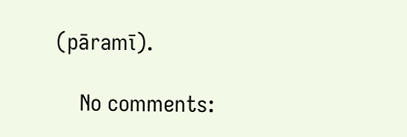(pāramī).

    No comments: